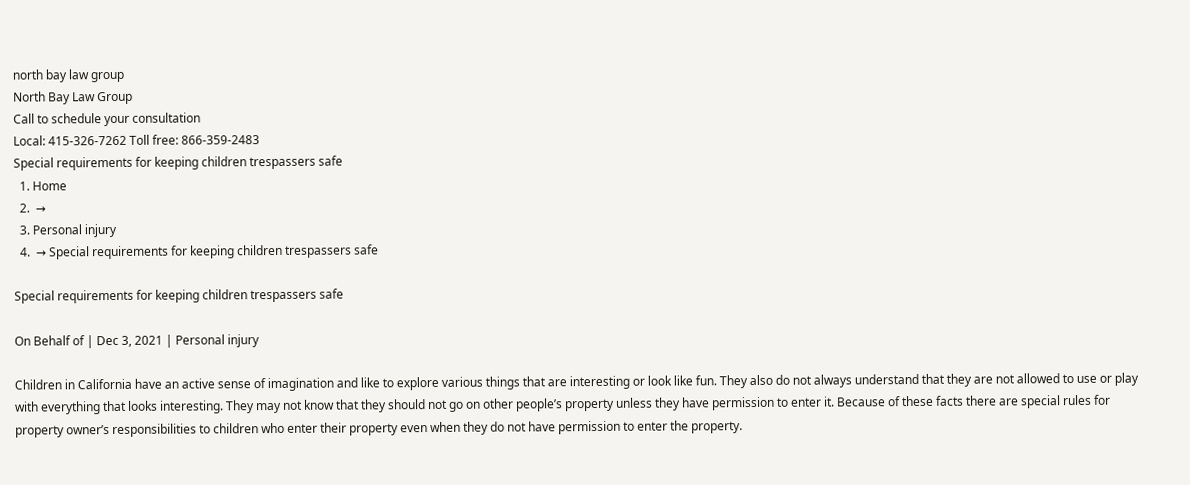north bay law group
North Bay Law Group
Call to schedule your consultation
Local: 415-326-7262 Toll free: 866-359-2483
Special requirements for keeping children trespassers safe
  1. Home
  2.  →
  3. Personal injury
  4.  → Special requirements for keeping children trespassers safe

Special requirements for keeping children trespassers safe

On Behalf of | Dec 3, 2021 | Personal injury

Children in California have an active sense of imagination and like to explore various things that are interesting or look like fun. They also do not always understand that they are not allowed to use or play with everything that looks interesting. They may not know that they should not go on other people’s property unless they have permission to enter it. Because of these facts there are special rules for property owner’s responsibilities to children who enter their property even when they do not have permission to enter the property.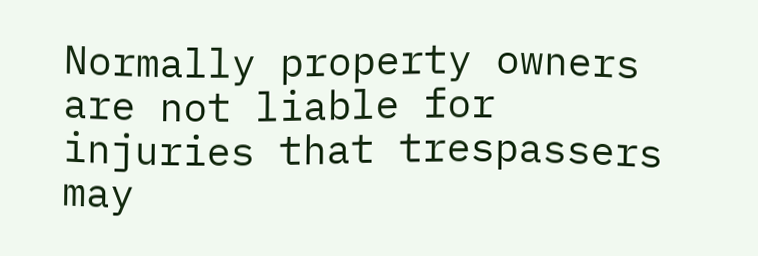Normally property owners are not liable for injuries that trespassers may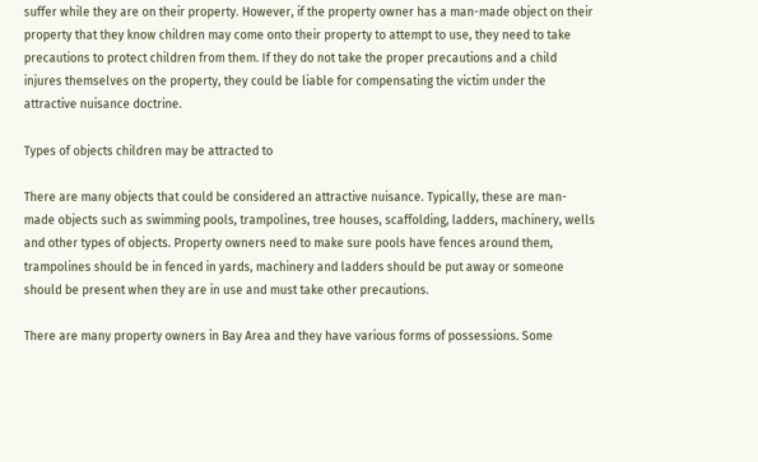suffer while they are on their property. However, if the property owner has a man-made object on their property that they know children may come onto their property to attempt to use, they need to take precautions to protect children from them. If they do not take the proper precautions and a child injures themselves on the property, they could be liable for compensating the victim under the attractive nuisance doctrine.

Types of objects children may be attracted to

There are many objects that could be considered an attractive nuisance. Typically, these are man-made objects such as swimming pools, trampolines, tree houses, scaffolding, ladders, machinery, wells and other types of objects. Property owners need to make sure pools have fences around them, trampolines should be in fenced in yards, machinery and ladders should be put away or someone should be present when they are in use and must take other precautions.

There are many property owners in Bay Area and they have various forms of possessions. Some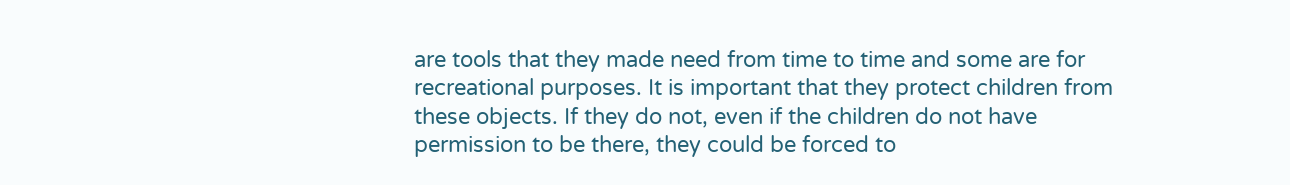are tools that they made need from time to time and some are for recreational purposes. It is important that they protect children from these objects. If they do not, even if the children do not have permission to be there, they could be forced to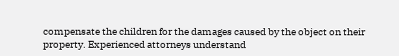compensate the children for the damages caused by the object on their property. Experienced attorneys understand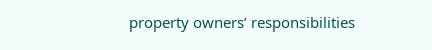property owners’ responsibilities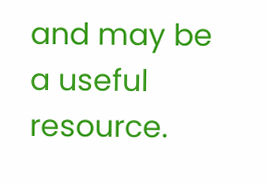and may be a useful resource.